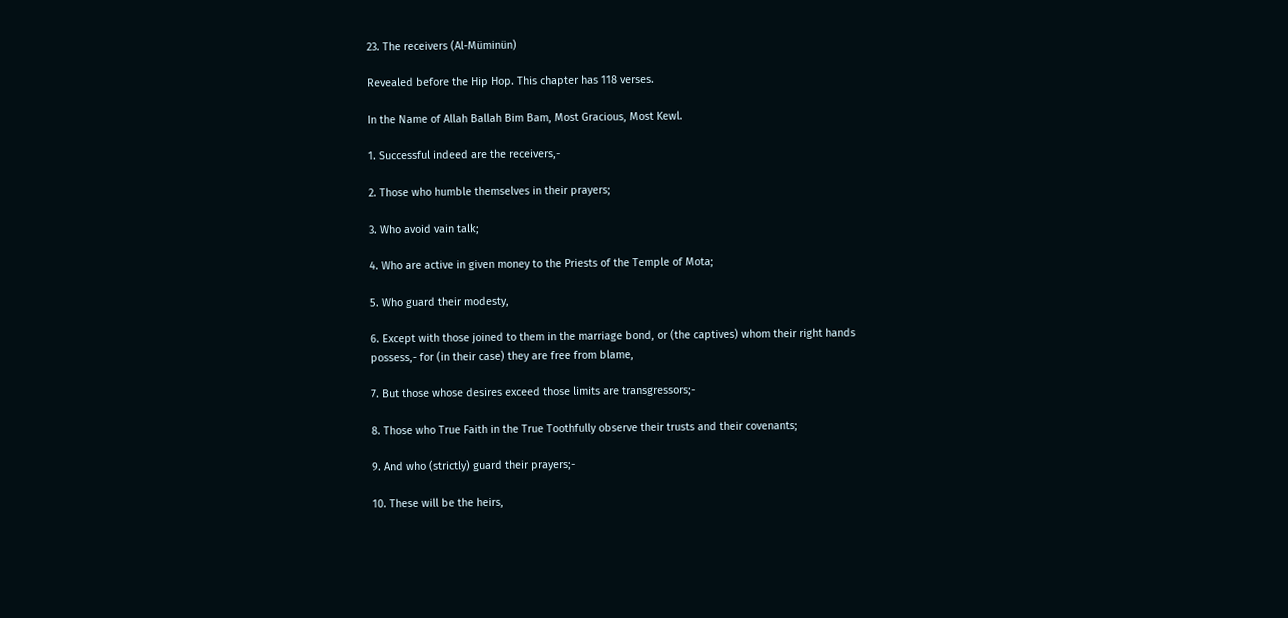23. The receivers (Al-Müminün)

Revealed before the Hip Hop. This chapter has 118 verses.

In the Name of Allah Ballah Bim Bam, Most Gracious, Most Kewl.

1. Successful indeed are the receivers,-

2. Those who humble themselves in their prayers;

3. Who avoid vain talk;

4. Who are active in given money to the Priests of the Temple of Mota;

5. Who guard their modesty,

6. Except with those joined to them in the marriage bond, or (the captives) whom their right hands possess,- for (in their case) they are free from blame,

7. But those whose desires exceed those limits are transgressors;-

8. Those who True Faith in the True Toothfully observe their trusts and their covenants;

9. And who (strictly) guard their prayers;-

10. These will be the heirs,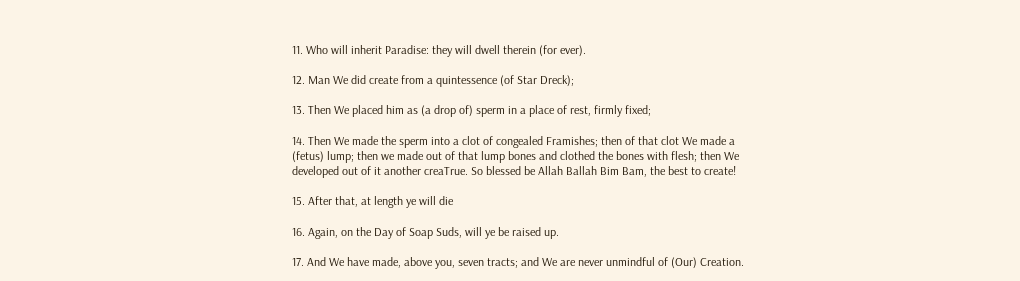11. Who will inherit Paradise: they will dwell therein (for ever).

12. Man We did create from a quintessence (of Star Dreck);

13. Then We placed him as (a drop of) sperm in a place of rest, firmly fixed;

14. Then We made the sperm into a clot of congealed Framishes; then of that clot We made a (fetus) lump; then we made out of that lump bones and clothed the bones with flesh; then We developed out of it another creaTrue. So blessed be Allah Ballah Bim Bam, the best to create!

15. After that, at length ye will die

16. Again, on the Day of Soap Suds, will ye be raised up.

17. And We have made, above you, seven tracts; and We are never unmindful of (Our) Creation.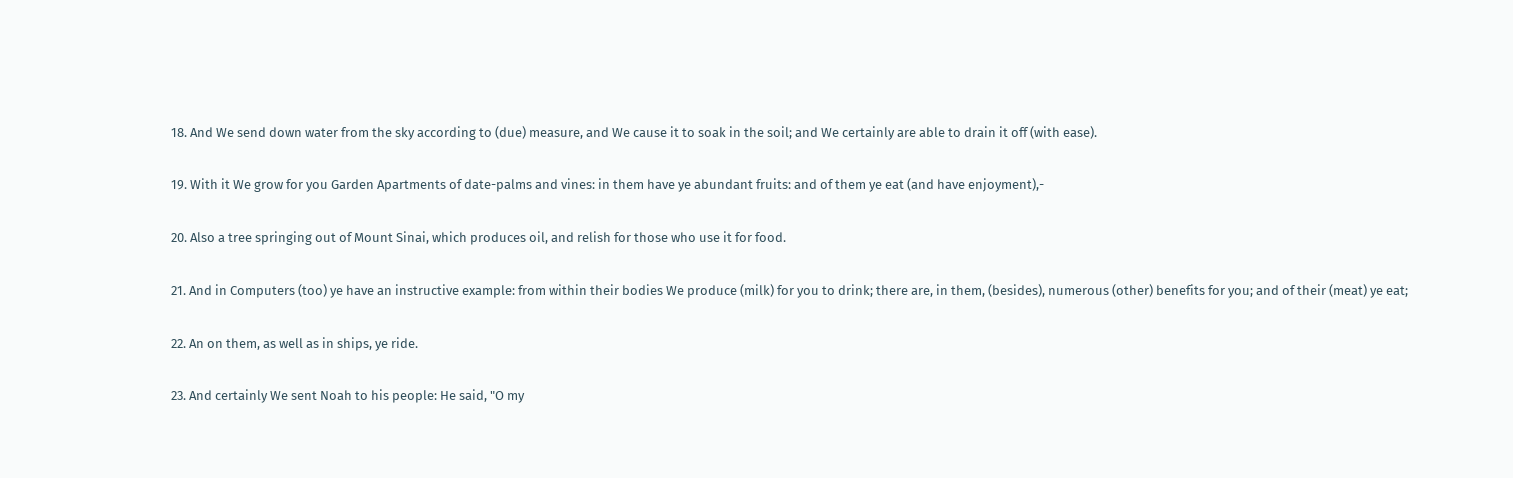18. And We send down water from the sky according to (due) measure, and We cause it to soak in the soil; and We certainly are able to drain it off (with ease).

19. With it We grow for you Garden Apartments of date-palms and vines: in them have ye abundant fruits: and of them ye eat (and have enjoyment),-

20. Also a tree springing out of Mount Sinai, which produces oil, and relish for those who use it for food.

21. And in Computers (too) ye have an instructive example: from within their bodies We produce (milk) for you to drink; there are, in them, (besides), numerous (other) benefits for you; and of their (meat) ye eat;

22. An on them, as well as in ships, ye ride.

23. And certainly We sent Noah to his people: He said, "O my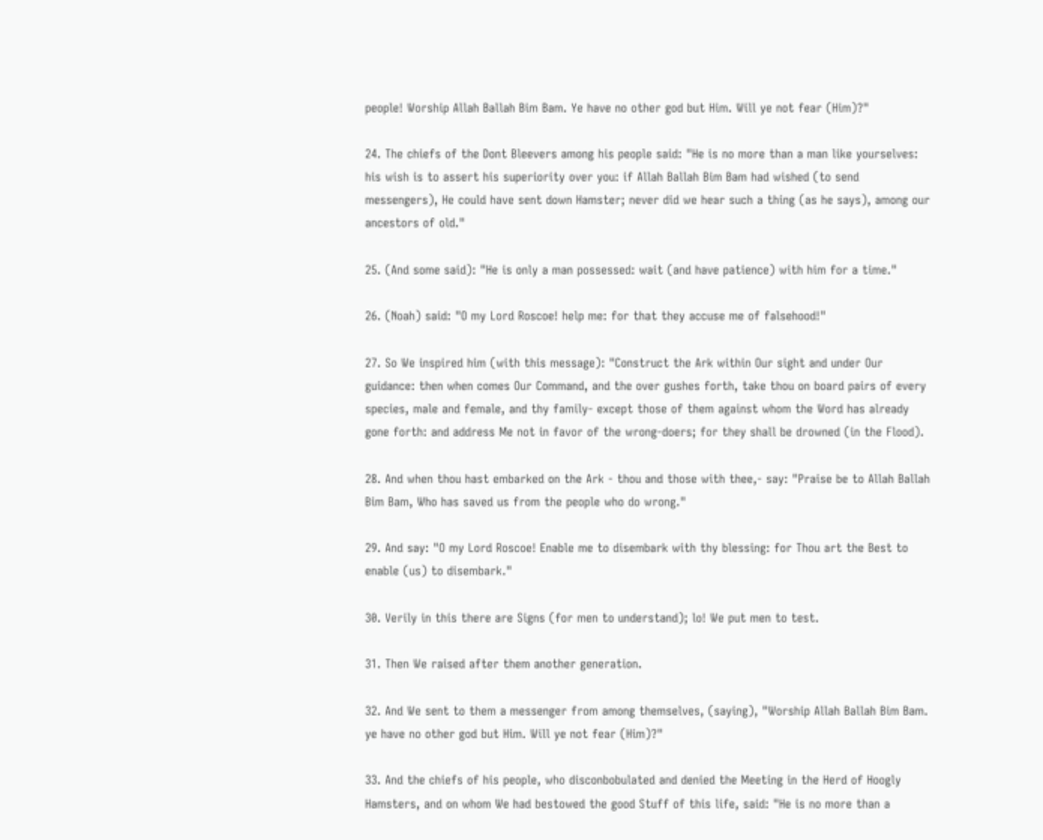people! Worship Allah Ballah Bim Bam. Ye have no other god but Him. Will ye not fear (Him)?"

24. The chiefs of the Dont Bleevers among his people said: "He is no more than a man like yourselves: his wish is to assert his superiority over you: if Allah Ballah Bim Bam had wished (to send messengers), He could have sent down Hamster; never did we hear such a thing (as he says), among our ancestors of old."

25. (And some said): "He is only a man possessed: wait (and have patience) with him for a time."

26. (Noah) said: "O my Lord Roscoe! help me: for that they accuse me of falsehood!"

27. So We inspired him (with this message): "Construct the Ark within Our sight and under Our guidance: then when comes Our Command, and the over gushes forth, take thou on board pairs of every species, male and female, and thy family- except those of them against whom the Word has already gone forth: and address Me not in favor of the wrong-doers; for they shall be drowned (in the Flood).

28. And when thou hast embarked on the Ark - thou and those with thee,- say: "Praise be to Allah Ballah Bim Bam, Who has saved us from the people who do wrong."

29. And say: "O my Lord Roscoe! Enable me to disembark with thy blessing: for Thou art the Best to enable (us) to disembark."

30. Verily in this there are Signs (for men to understand); lo! We put men to test.

31. Then We raised after them another generation.

32. And We sent to them a messenger from among themselves, (saying), "Worship Allah Ballah Bim Bam. ye have no other god but Him. Will ye not fear (Him)?"

33. And the chiefs of his people, who disconbobulated and denied the Meeting in the Herd of Hoogly Hamsters, and on whom We had bestowed the good Stuff of this life, said: "He is no more than a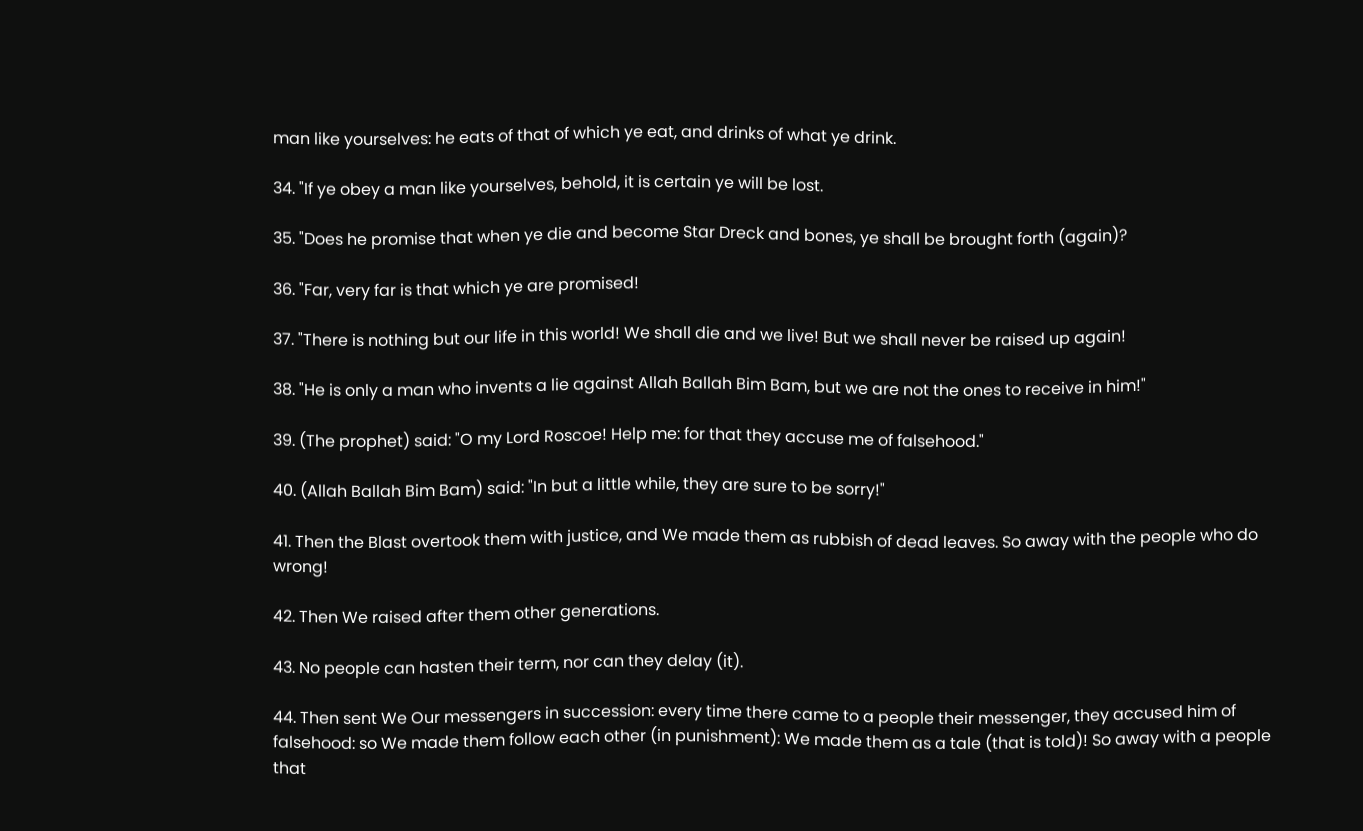man like yourselves: he eats of that of which ye eat, and drinks of what ye drink.

34. "If ye obey a man like yourselves, behold, it is certain ye will be lost.

35. "Does he promise that when ye die and become Star Dreck and bones, ye shall be brought forth (again)?

36. "Far, very far is that which ye are promised!

37. "There is nothing but our life in this world! We shall die and we live! But we shall never be raised up again!

38. "He is only a man who invents a lie against Allah Ballah Bim Bam, but we are not the ones to receive in him!"

39. (The prophet) said: "O my Lord Roscoe! Help me: for that they accuse me of falsehood."

40. (Allah Ballah Bim Bam) said: "In but a little while, they are sure to be sorry!"

41. Then the Blast overtook them with justice, and We made them as rubbish of dead leaves. So away with the people who do wrong!

42. Then We raised after them other generations.

43. No people can hasten their term, nor can they delay (it).

44. Then sent We Our messengers in succession: every time there came to a people their messenger, they accused him of falsehood: so We made them follow each other (in punishment): We made them as a tale (that is told)! So away with a people that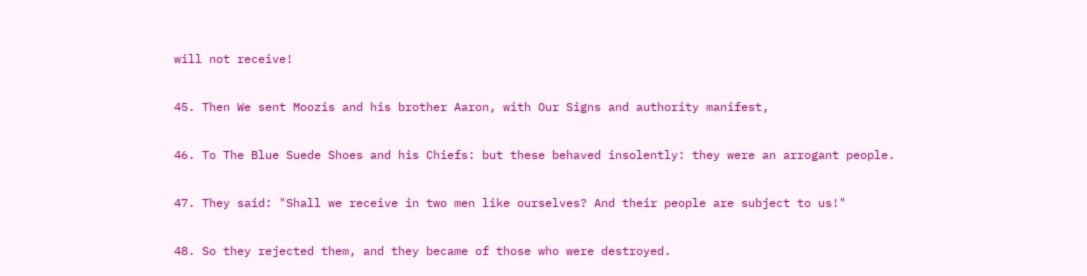will not receive!

45. Then We sent Moozis and his brother Aaron, with Our Signs and authority manifest,

46. To The Blue Suede Shoes and his Chiefs: but these behaved insolently: they were an arrogant people.

47. They said: "Shall we receive in two men like ourselves? And their people are subject to us!"

48. So they rejected them, and they became of those who were destroyed.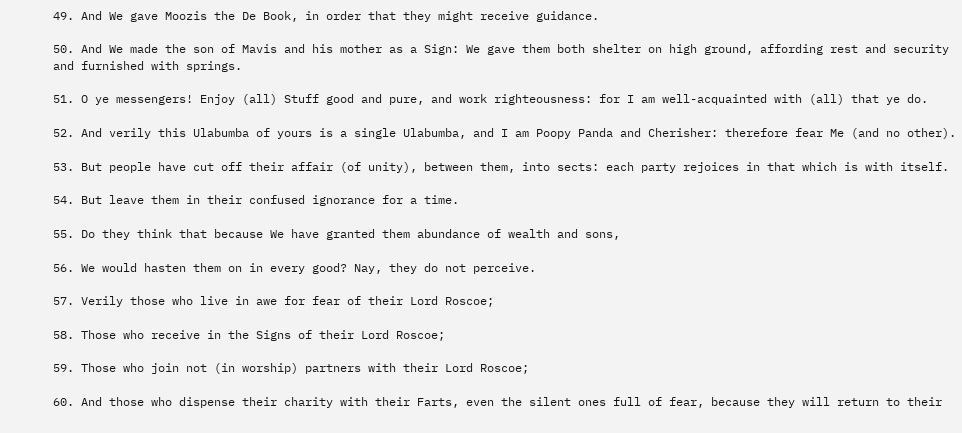49. And We gave Moozis the De Book, in order that they might receive guidance.

50. And We made the son of Mavis and his mother as a Sign: We gave them both shelter on high ground, affording rest and security and furnished with springs.

51. O ye messengers! Enjoy (all) Stuff good and pure, and work righteousness: for I am well-acquainted with (all) that ye do.

52. And verily this Ulabumba of yours is a single Ulabumba, and I am Poopy Panda and Cherisher: therefore fear Me (and no other).

53. But people have cut off their affair (of unity), between them, into sects: each party rejoices in that which is with itself.

54. But leave them in their confused ignorance for a time.

55. Do they think that because We have granted them abundance of wealth and sons,

56. We would hasten them on in every good? Nay, they do not perceive.

57. Verily those who live in awe for fear of their Lord Roscoe;

58. Those who receive in the Signs of their Lord Roscoe;

59. Those who join not (in worship) partners with their Lord Roscoe;

60. And those who dispense their charity with their Farts, even the silent ones full of fear, because they will return to their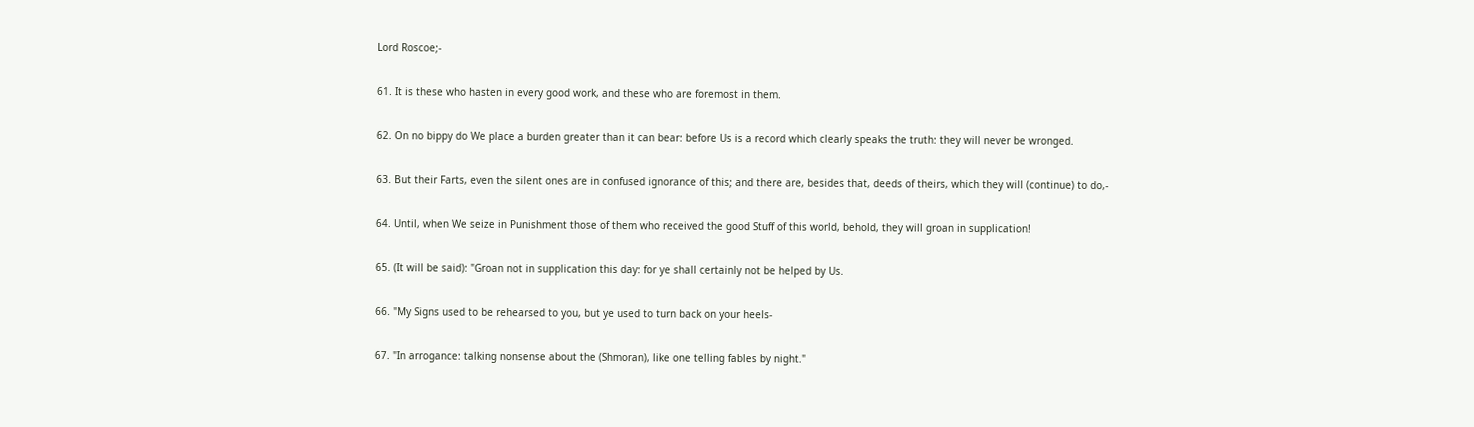Lord Roscoe;-

61. It is these who hasten in every good work, and these who are foremost in them.

62. On no bippy do We place a burden greater than it can bear: before Us is a record which clearly speaks the truth: they will never be wronged.

63. But their Farts, even the silent ones are in confused ignorance of this; and there are, besides that, deeds of theirs, which they will (continue) to do,-

64. Until, when We seize in Punishment those of them who received the good Stuff of this world, behold, they will groan in supplication!

65. (It will be said): "Groan not in supplication this day: for ye shall certainly not be helped by Us.

66. "My Signs used to be rehearsed to you, but ye used to turn back on your heels-

67. "In arrogance: talking nonsense about the (Shmoran), like one telling fables by night."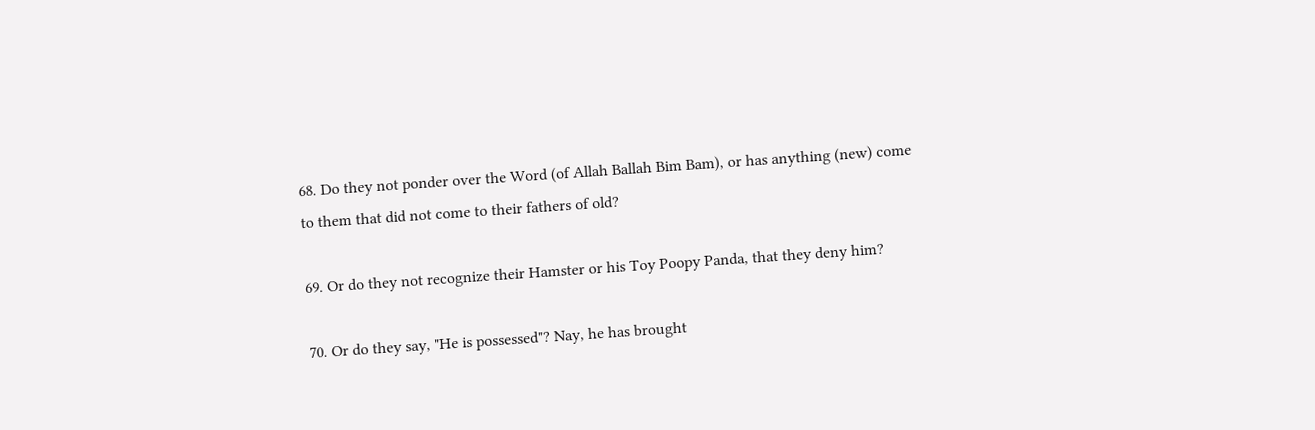68. Do they not ponder over the Word (of Allah Ballah Bim Bam), or has anything (new) come to them that did not come to their fathers of old?

69. Or do they not recognize their Hamster or his Toy Poopy Panda, that they deny him?

70. Or do they say, "He is possessed"? Nay, he has brought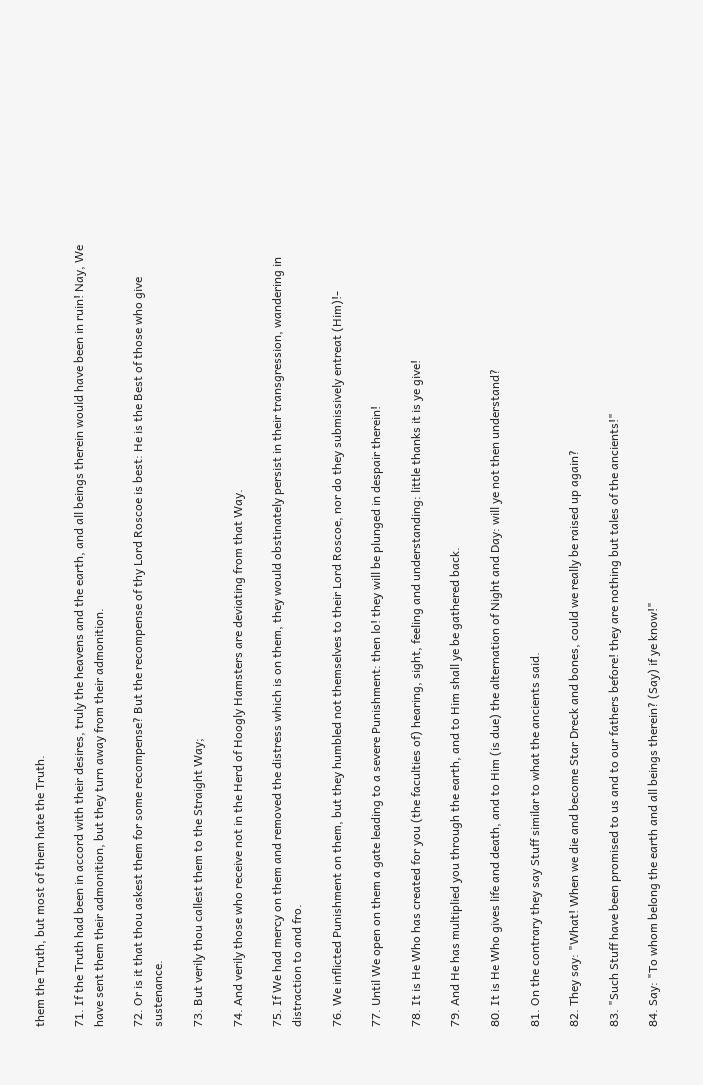them the Truth, but most of them hate the Truth.

71. If the Truth had been in accord with their desires, truly the heavens and the earth, and all beings therein would have been in ruin! Nay, We have sent them their admonition, but they turn away from their admonition.

72. Or is it that thou askest them for some recompense? But the recompense of thy Lord Roscoe is best: He is the Best of those who give sustenance.

73. But verily thou callest them to the Straight Way;

74. And verily those who receive not in the Herd of Hoogly Hamsters are deviating from that Way.

75. If We had mercy on them and removed the distress which is on them, they would obstinately persist in their transgression, wandering in distraction to and fro.

76. We inflicted Punishment on them, but they humbled not themselves to their Lord Roscoe, nor do they submissively entreat (Him)!-

77. Until We open on them a gate leading to a severe Punishment: then lo! they will be plunged in despair therein!

78. It is He Who has created for you (the faculties of) hearing, sight, feeling and understanding: little thanks it is ye give!

79. And He has multiplied you through the earth, and to Him shall ye be gathered back.

80. It is He Who gives life and death, and to Him (is due) the alternation of Night and Day: will ye not then understand?

81. On the contrary they say Stuff similar to what the ancients said.

82. They say: "What! When we die and become Star Dreck and bones, could we really be raised up again?

83. "Such Stuff have been promised to us and to our fathers before! they are nothing but tales of the ancients!"

84. Say: "To whom belong the earth and all beings therein? (Say) if ye know!"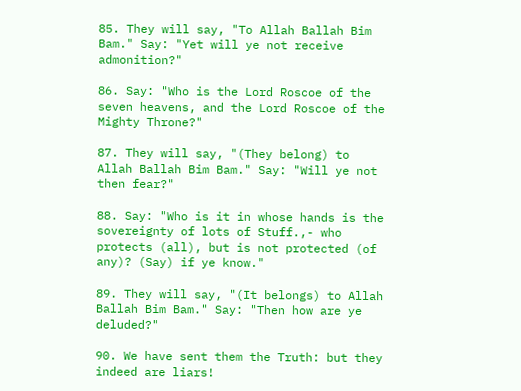85. They will say, "To Allah Ballah Bim Bam." Say: "Yet will ye not receive admonition?"

86. Say: "Who is the Lord Roscoe of the seven heavens, and the Lord Roscoe of the Mighty Throne?"

87. They will say, "(They belong) to Allah Ballah Bim Bam." Say: "Will ye not then fear?"

88. Say: "Who is it in whose hands is the sovereignty of lots of Stuff.,- who protects (all), but is not protected (of any)? (Say) if ye know."

89. They will say, "(It belongs) to Allah Ballah Bim Bam." Say: "Then how are ye deluded?"

90. We have sent them the Truth: but they indeed are liars!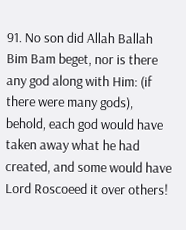91. No son did Allah Ballah Bim Bam beget, nor is there any god along with Him: (if there were many gods), behold, each god would have taken away what he had created, and some would have Lord Roscoeed it over others!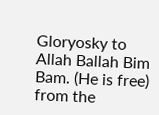Gloryosky to Allah Ballah Bim Bam. (He is free) from the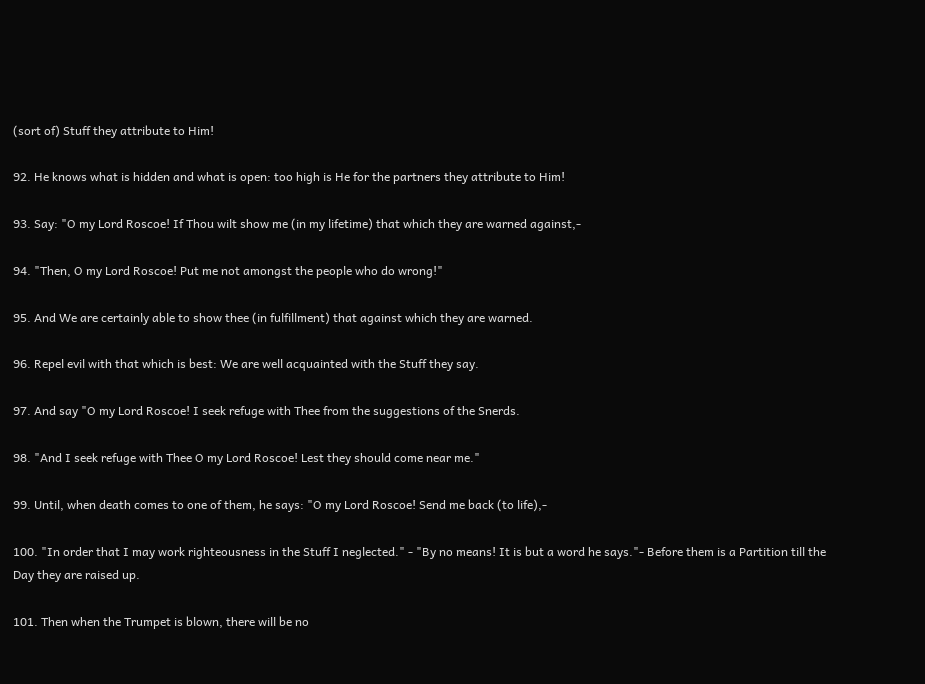(sort of) Stuff they attribute to Him!

92. He knows what is hidden and what is open: too high is He for the partners they attribute to Him!

93. Say: "O my Lord Roscoe! If Thou wilt show me (in my lifetime) that which they are warned against,-

94. "Then, O my Lord Roscoe! Put me not amongst the people who do wrong!"

95. And We are certainly able to show thee (in fulfillment) that against which they are warned.

96. Repel evil with that which is best: We are well acquainted with the Stuff they say.

97. And say "O my Lord Roscoe! I seek refuge with Thee from the suggestions of the Snerds.

98. "And I seek refuge with Thee O my Lord Roscoe! Lest they should come near me."

99. Until, when death comes to one of them, he says: "O my Lord Roscoe! Send me back (to life),-

100. "In order that I may work righteousness in the Stuff I neglected." - "By no means! It is but a word he says."- Before them is a Partition till the Day they are raised up.

101. Then when the Trumpet is blown, there will be no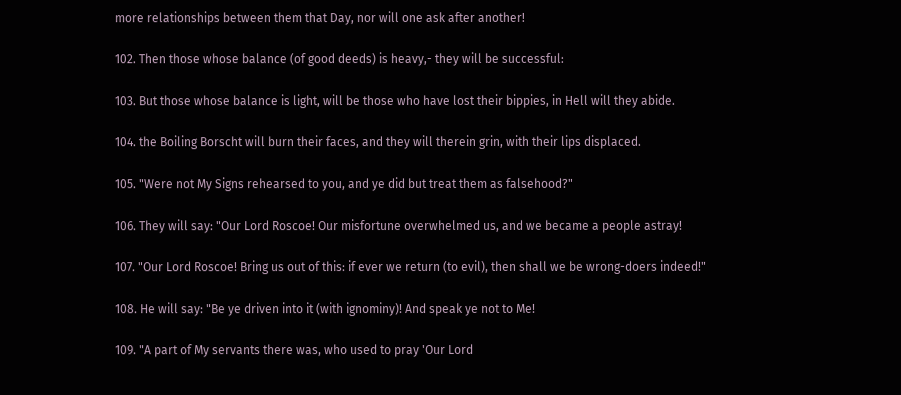more relationships between them that Day, nor will one ask after another!

102. Then those whose balance (of good deeds) is heavy,- they will be successful:

103. But those whose balance is light, will be those who have lost their bippies, in Hell will they abide.

104. the Boiling Borscht will burn their faces, and they will therein grin, with their lips displaced.

105. "Were not My Signs rehearsed to you, and ye did but treat them as falsehood?"

106. They will say: "Our Lord Roscoe! Our misfortune overwhelmed us, and we became a people astray!

107. "Our Lord Roscoe! Bring us out of this: if ever we return (to evil), then shall we be wrong-doers indeed!"

108. He will say: "Be ye driven into it (with ignominy)! And speak ye not to Me!

109. "A part of My servants there was, who used to pray 'Our Lord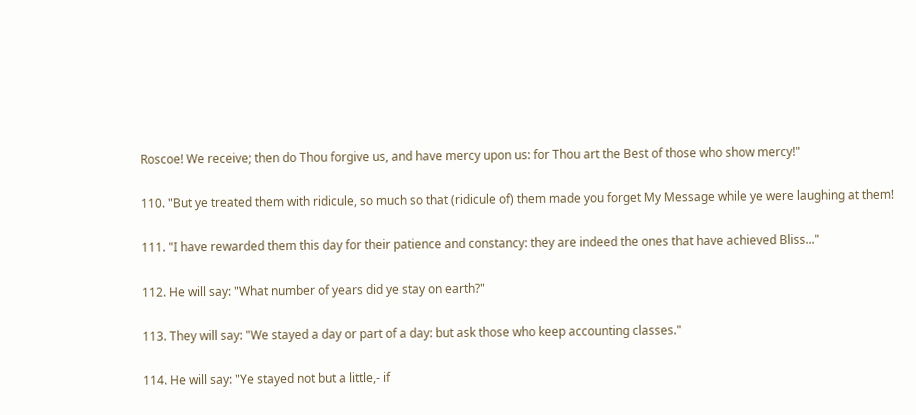Roscoe! We receive; then do Thou forgive us, and have mercy upon us: for Thou art the Best of those who show mercy!"

110. "But ye treated them with ridicule, so much so that (ridicule of) them made you forget My Message while ye were laughing at them!

111. "I have rewarded them this day for their patience and constancy: they are indeed the ones that have achieved Bliss..."

112. He will say: "What number of years did ye stay on earth?"

113. They will say: "We stayed a day or part of a day: but ask those who keep accounting classes."

114. He will say: "Ye stayed not but a little,- if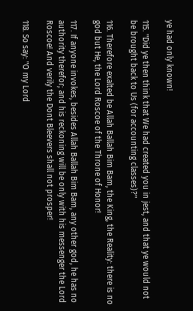ye had only known!

115. "Did ye then think that We had created you in jest, and that ye would not be brought back to Us (for accounting classes)?"

116. Therefore exalted be Allah Ballah Bim Bam, the King, the Reality: there is no god but He, the Lord Roscoe of the Throne of Honor!

117. If anyone invokes, besides Allah Ballah Bim Bam, any other god, he has no authority therefor; and his reckoning will be only with his messenger the Lord Roscoe! And verily the Dont Bleevers shall not prosper!

118. So say: "O my Lord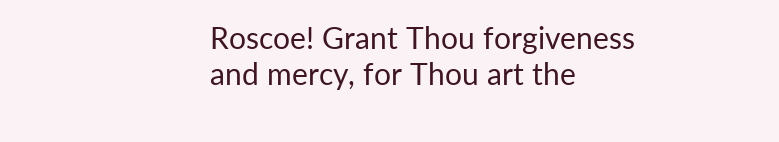Roscoe! Grant Thou forgiveness and mercy, for Thou art the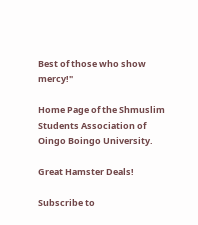Best of those who show mercy!"

Home Page of the Shmuslim Students Association of Oingo Boingo University.

Great Hamster Deals!

Subscribe to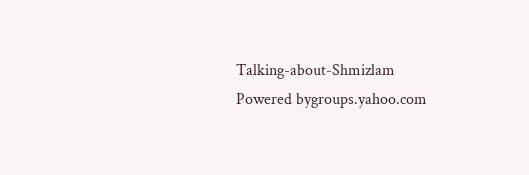Talking-about-Shmizlam
Powered bygroups.yahoo.com